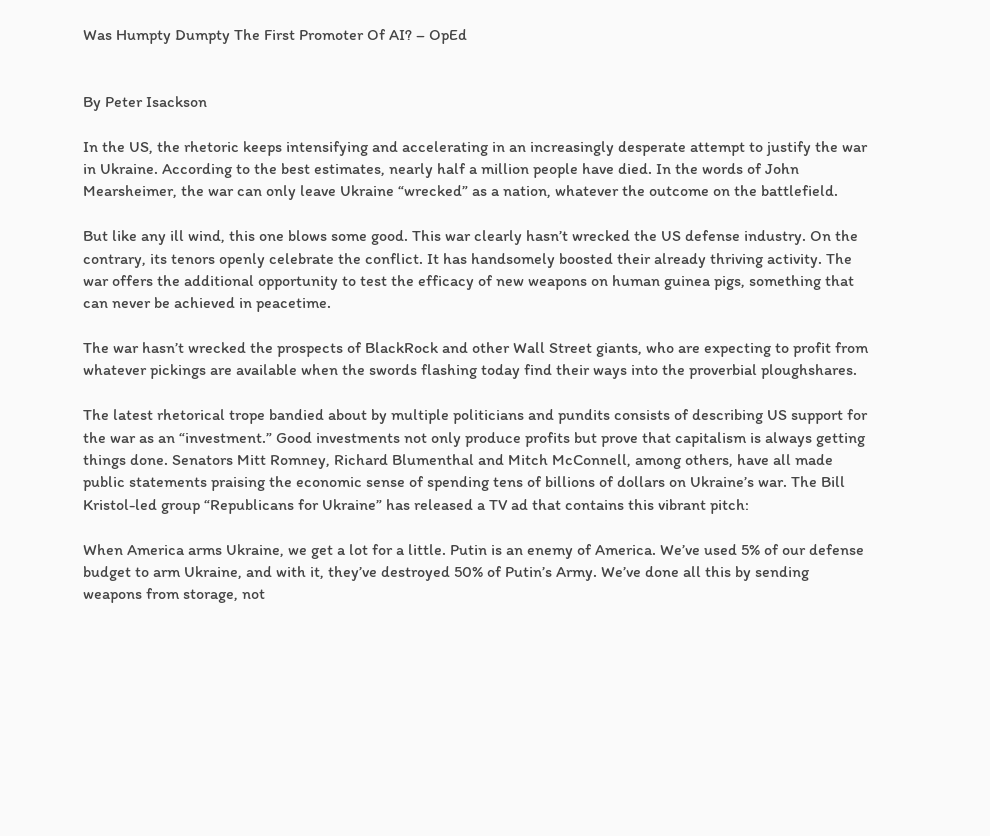Was Humpty Dumpty The First Promoter Of AI? – OpEd


By Peter Isackson

In the US, the rhetoric keeps intensifying and accelerating in an increasingly desperate attempt to justify the war in Ukraine. According to the best estimates, nearly half a million people have died. In the words of John Mearsheimer, the war can only leave Ukraine “wrecked” as a nation, whatever the outcome on the battlefield.

But like any ill wind, this one blows some good. This war clearly hasn’t wrecked the US defense industry. On the contrary, its tenors openly celebrate the conflict. It has handsomely boosted their already thriving activity. The war offers the additional opportunity to test the efficacy of new weapons on human guinea pigs, something that can never be achieved in peacetime.

The war hasn’t wrecked the prospects of BlackRock and other Wall Street giants, who are expecting to profit from whatever pickings are available when the swords flashing today find their ways into the proverbial ploughshares.

The latest rhetorical trope bandied about by multiple politicians and pundits consists of describing US support for the war as an “investment.” Good investments not only produce profits but prove that capitalism is always getting things done. Senators Mitt Romney, Richard Blumenthal and Mitch McConnell, among others, have all made public statements praising the economic sense of spending tens of billions of dollars on Ukraine’s war. The Bill Kristol-led group “Republicans for Ukraine” has released a TV ad that contains this vibrant pitch:

When America arms Ukraine, we get a lot for a little. Putin is an enemy of America. We’ve used 5% of our defense budget to arm Ukraine, and with it, they’ve destroyed 50% of Putin’s Army. We’ve done all this by sending weapons from storage, not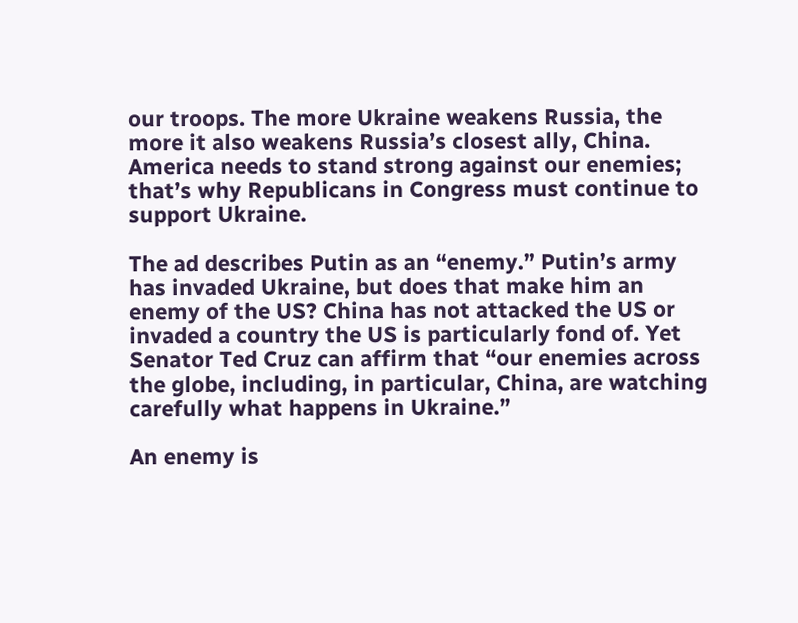our troops. The more Ukraine weakens Russia, the more it also weakens Russia’s closest ally, China. America needs to stand strong against our enemies; that’s why Republicans in Congress must continue to support Ukraine.

The ad describes Putin as an “enemy.” Putin’s army has invaded Ukraine, but does that make him an enemy of the US? China has not attacked the US or invaded a country the US is particularly fond of. Yet Senator Ted Cruz can affirm that “our enemies across the globe, including, in particular, China, are watching carefully what happens in Ukraine.”

An enemy is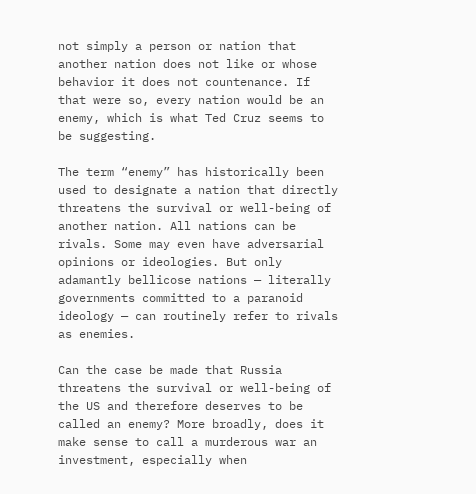not simply a person or nation that another nation does not like or whose behavior it does not countenance. If that were so, every nation would be an enemy, which is what Ted Cruz seems to be suggesting.

The term “enemy” has historically been used to designate a nation that directly threatens the survival or well-being of another nation. All nations can be rivals. Some may even have adversarial opinions or ideologies. But only adamantly bellicose nations — literally governments committed to a paranoid  ideology — can routinely refer to rivals as enemies.

Can the case be made that Russia threatens the survival or well-being of the US and therefore deserves to be called an enemy? More broadly, does it make sense to call a murderous war an investment, especially when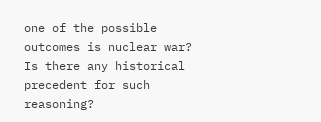one of the possible outcomes is nuclear war? Is there any historical precedent for such reasoning?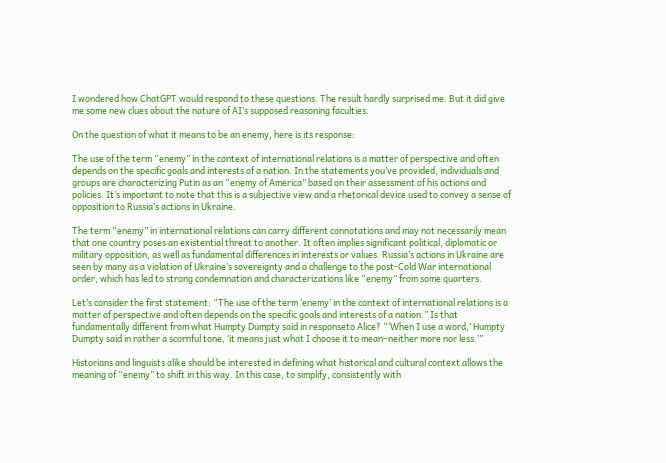I wondered how ChatGPT would respond to these questions. The result hardly surprised me. But it did give me some new clues about the nature of AI’s supposed reasoning faculties.

On the question of what it means to be an enemy, here is its response:

The use of the term “enemy” in the context of international relations is a matter of perspective and often depends on the specific goals and interests of a nation. In the statements you’ve provided, individuals and groups are characterizing Putin as an “enemy of America” based on their assessment of his actions and policies. It’s important to note that this is a subjective view and a rhetorical device used to convey a sense of opposition to Russia’s actions in Ukraine.

The term “enemy” in international relations can carry different connotations and may not necessarily mean that one country poses an existential threat to another. It often implies significant political, diplomatic or military opposition, as well as fundamental differences in interests or values. Russia’s actions in Ukraine are seen by many as a violation of Ukraine’s sovereignty and a challenge to the post-Cold War international order, which has led to strong condemnation and characterizations like “enemy” from some quarters.

Let’s consider the first statement: “The use of the term ‘enemy’ in the context of international relations is a matter of perspective and often depends on the specific goals and interests of a nation.” Is that fundamentally different from what Humpty Dumpty said in responseto Alice? “‘When I use a word,’ Humpty Dumpty said in rather a scornful tone, ‘it means just what I choose it to mean–neither more nor less.’”

Historians and linguists alike should be interested in defining what historical and cultural context allows the meaning of “enemy” to shift in this way. In this case, to simplify, consistently with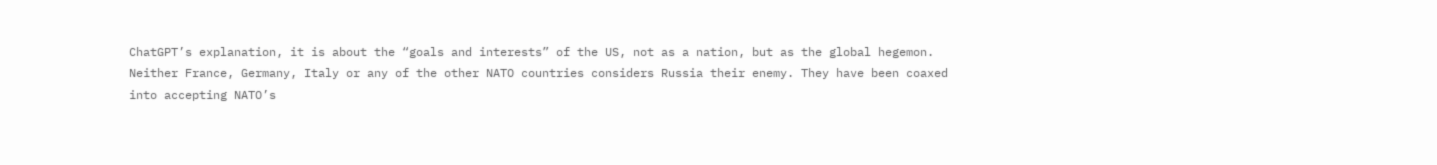ChatGPT’s explanation, it is about the “goals and interests” of the US, not as a nation, but as the global hegemon. Neither France, Germany, Italy or any of the other NATO countries considers Russia their enemy. They have been coaxed into accepting NATO’s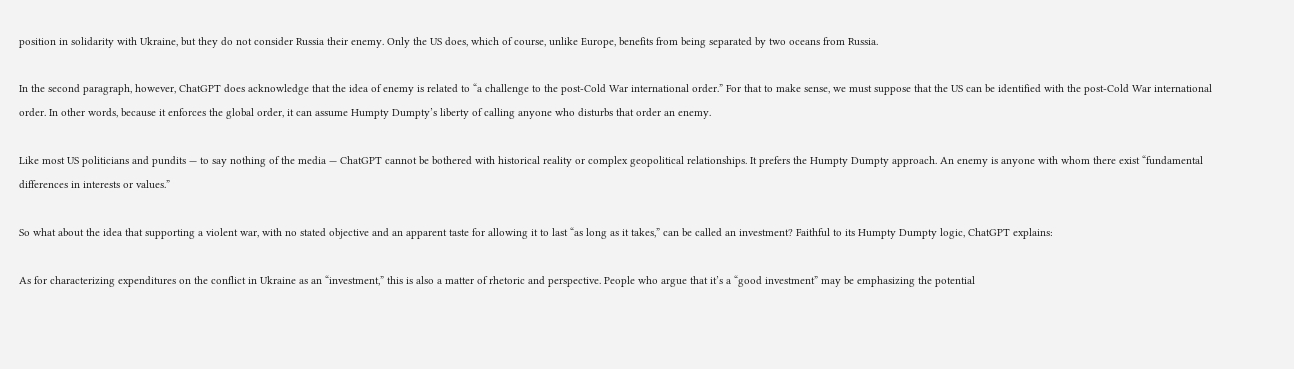position in solidarity with Ukraine, but they do not consider Russia their enemy. Only the US does, which of course, unlike Europe, benefits from being separated by two oceans from Russia.

In the second paragraph, however, ChatGPT does acknowledge that the idea of enemy is related to “a challenge to the post-Cold War international order.” For that to make sense, we must suppose that the US can be identified with the post-Cold War international order. In other words, because it enforces the global order, it can assume Humpty Dumpty’s liberty of calling anyone who disturbs that order an enemy.

Like most US politicians and pundits — to say nothing of the media — ChatGPT cannot be bothered with historical reality or complex geopolitical relationships. It prefers the Humpty Dumpty approach. An enemy is anyone with whom there exist “fundamental differences in interests or values.”

So what about the idea that supporting a violent war, with no stated objective and an apparent taste for allowing it to last “as long as it takes,” can be called an investment? Faithful to its Humpty Dumpty logic, ChatGPT explains:

As for characterizing expenditures on the conflict in Ukraine as an “investment,” this is also a matter of rhetoric and perspective. People who argue that it’s a “good investment” may be emphasizing the potential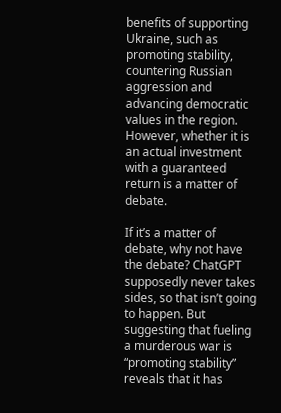benefits of supporting Ukraine, such as promoting stability, countering Russian aggression and advancing democratic values in the region. However, whether it is an actual investment with a guaranteed return is a matter of debate.

If it’s a matter of debate, why not have the debate? ChatGPT supposedly never takes sides, so that isn’t going to happen. But suggesting that fueling a murderous war is “promoting stability” reveals that it has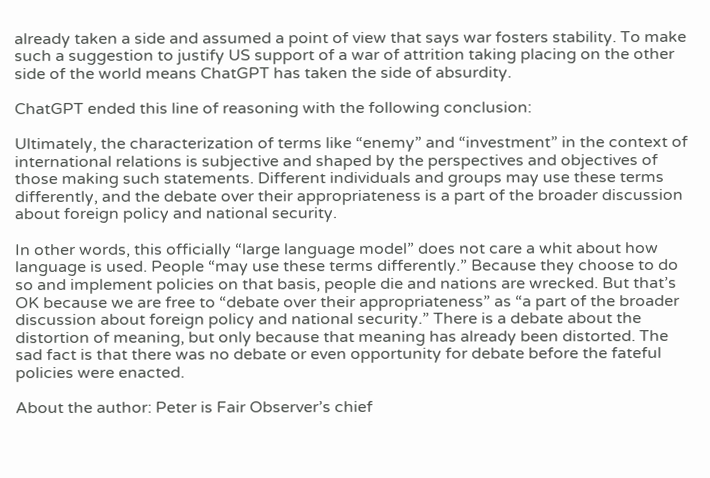already taken a side and assumed a point of view that says war fosters stability. To make such a suggestion to justify US support of a war of attrition taking placing on the other side of the world means ChatGPT has taken the side of absurdity.

ChatGPT ended this line of reasoning with the following conclusion:

Ultimately, the characterization of terms like “enemy” and “investment” in the context of international relations is subjective and shaped by the perspectives and objectives of those making such statements. Different individuals and groups may use these terms differently, and the debate over their appropriateness is a part of the broader discussion about foreign policy and national security.

In other words, this officially “large language model” does not care a whit about how language is used. People “may use these terms differently.” Because they choose to do so and implement policies on that basis, people die and nations are wrecked. But that’s OK because we are free to “debate over their appropriateness” as “a part of the broader discussion about foreign policy and national security.” There is a debate about the distortion of meaning, but only because that meaning has already been distorted. The sad fact is that there was no debate or even opportunity for debate before the fateful policies were enacted.

About the author: Peter is Fair Observer’s chief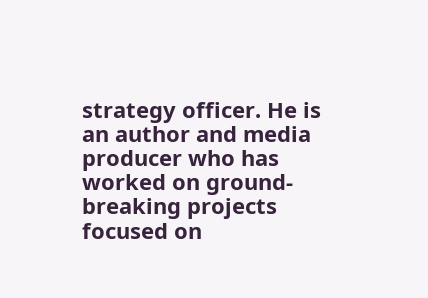strategy officer. He is an author and media producer who has worked on ground-breaking projects focused on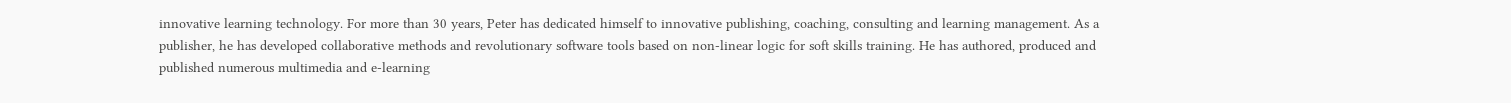innovative learning technology. For more than 30 years, Peter has dedicated himself to innovative publishing, coaching, consulting and learning management. As a publisher, he has developed collaborative methods and revolutionary software tools based on non-linear logic for soft skills training. He has authored, produced and published numerous multimedia and e-learning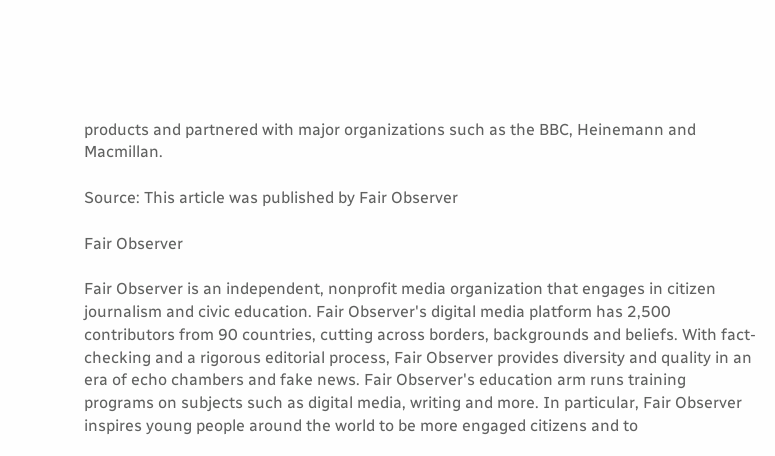products and partnered with major organizations such as the BBC, Heinemann and Macmillan.

Source: This article was published by Fair Observer

Fair Observer

Fair Observer is an independent, nonprofit media organization that engages in citizen journalism and civic education. Fair Observer's digital media platform has 2,500 contributors from 90 countries, cutting across borders, backgrounds and beliefs. With fact-checking and a rigorous editorial process, Fair Observer provides diversity and quality in an era of echo chambers and fake news. Fair Observer's education arm runs training programs on subjects such as digital media, writing and more. In particular, Fair Observer inspires young people around the world to be more engaged citizens and to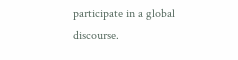participate in a global discourse.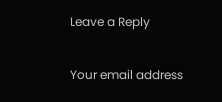Leave a Reply

Your email address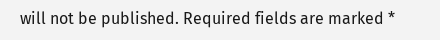will not be published. Required fields are marked *